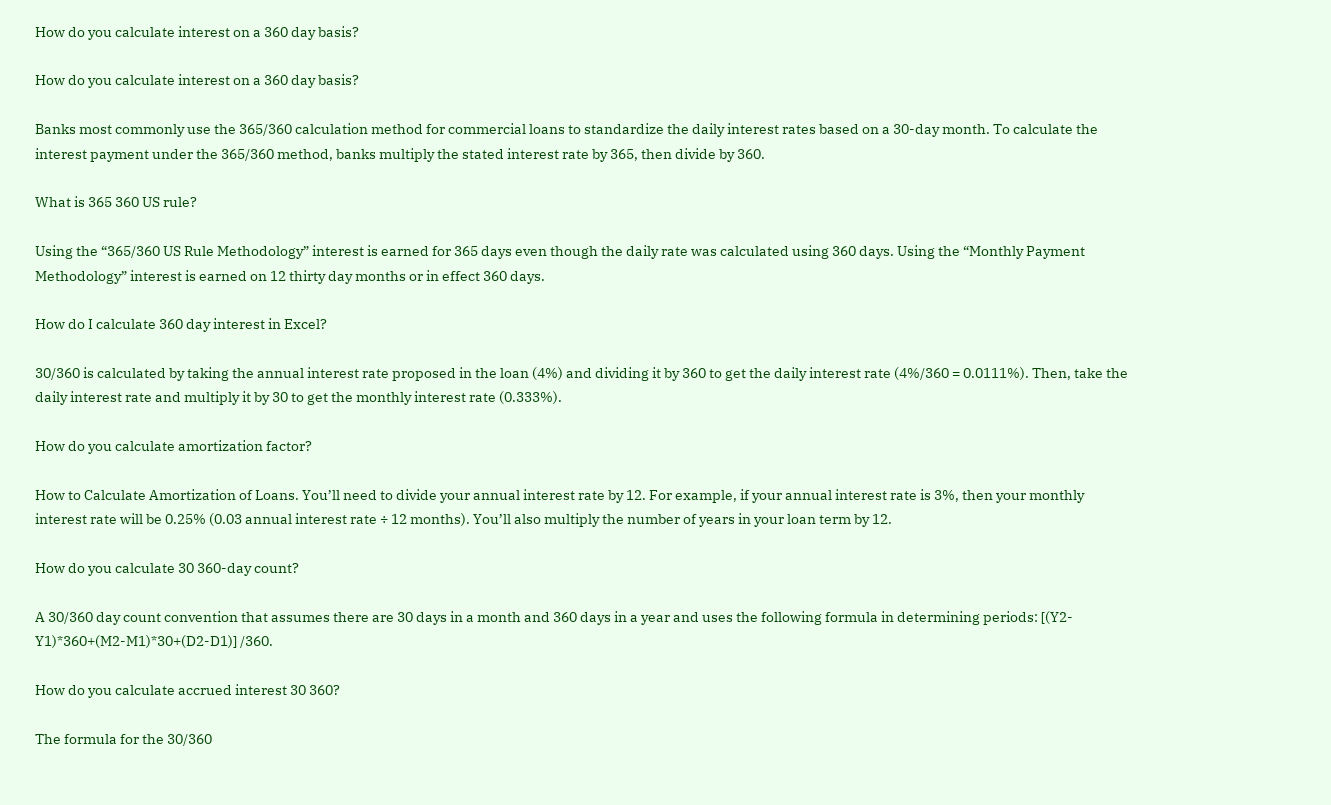How do you calculate interest on a 360 day basis?

How do you calculate interest on a 360 day basis?

Banks most commonly use the 365/360 calculation method for commercial loans to standardize the daily interest rates based on a 30-day month. To calculate the interest payment under the 365/360 method, banks multiply the stated interest rate by 365, then divide by 360.

What is 365 360 US rule?

Using the “365/360 US Rule Methodology” interest is earned for 365 days even though the daily rate was calculated using 360 days. Using the “Monthly Payment Methodology” interest is earned on 12 thirty day months or in effect 360 days.

How do I calculate 360 day interest in Excel?

30/360 is calculated by taking the annual interest rate proposed in the loan (4%) and dividing it by 360 to get the daily interest rate (4%/360 = 0.0111%). Then, take the daily interest rate and multiply it by 30 to get the monthly interest rate (0.333%).

How do you calculate amortization factor?

How to Calculate Amortization of Loans. You’ll need to divide your annual interest rate by 12. For example, if your annual interest rate is 3%, then your monthly interest rate will be 0.25% (0.03 annual interest rate ÷ 12 months). You’ll also multiply the number of years in your loan term by 12.

How do you calculate 30 360-day count?

A 30/360 day count convention that assumes there are 30 days in a month and 360 days in a year and uses the following formula in determining periods: [(Y2-Y1)*360+(M2-M1)*30+(D2-D1)] /360.

How do you calculate accrued interest 30 360?

The formula for the 30/360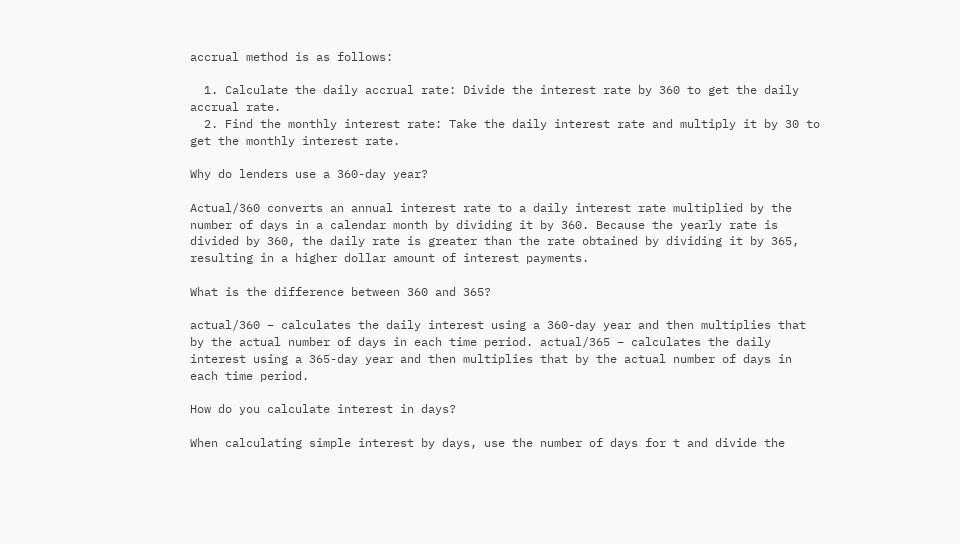accrual method is as follows:

  1. Calculate the daily accrual rate: Divide the interest rate by 360 to get the daily accrual rate.
  2. Find the monthly interest rate: Take the daily interest rate and multiply it by 30 to get the monthly interest rate.

Why do lenders use a 360-day year?

Actual/360 converts an annual interest rate to a daily interest rate multiplied by the number of days in a calendar month by dividing it by 360. Because the yearly rate is divided by 360, the daily rate is greater than the rate obtained by dividing it by 365, resulting in a higher dollar amount of interest payments.

What is the difference between 360 and 365?

actual/360 – calculates the daily interest using a 360-day year and then multiplies that by the actual number of days in each time period. actual/365 – calculates the daily interest using a 365-day year and then multiplies that by the actual number of days in each time period.

How do you calculate interest in days?

When calculating simple interest by days, use the number of days for t and divide the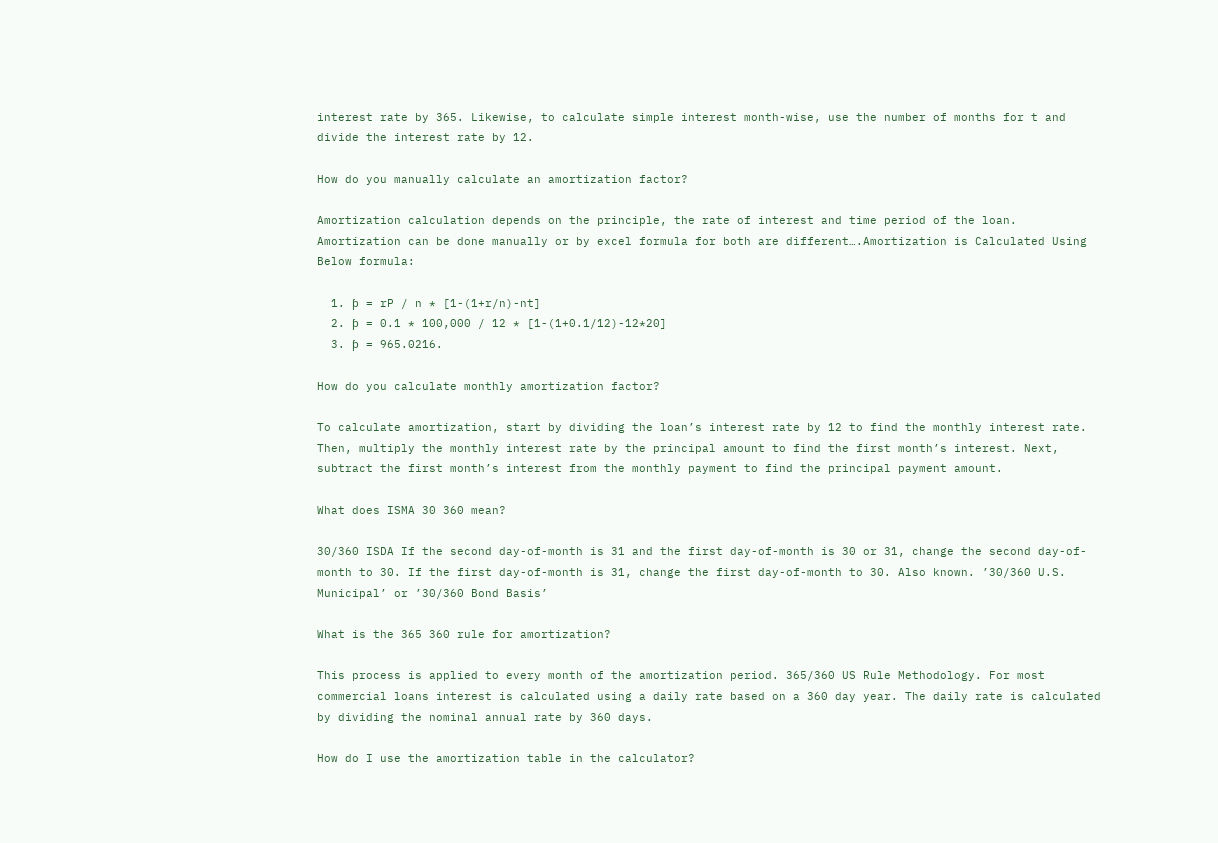interest rate by 365. Likewise, to calculate simple interest month-wise, use the number of months for t and divide the interest rate by 12.

How do you manually calculate an amortization factor?

Amortization calculation depends on the principle, the rate of interest and time period of the loan. Amortization can be done manually or by excel formula for both are different….Amortization is Calculated Using Below formula:

  1. ƥ = rP / n * [1-(1+r/n)-nt]
  2. ƥ = 0.1 * 100,000 / 12 * [1-(1+0.1/12)-12*20]
  3. ƥ = 965.0216.

How do you calculate monthly amortization factor?

To calculate amortization, start by dividing the loan’s interest rate by 12 to find the monthly interest rate. Then, multiply the monthly interest rate by the principal amount to find the first month’s interest. Next, subtract the first month’s interest from the monthly payment to find the principal payment amount.

What does ISMA 30 360 mean?

30/360 ISDA If the second day-of-month is 31 and the first day-of-month is 30 or 31, change the second day-of-month to 30. If the first day-of-month is 31, change the first day-of-month to 30. Also known. ’30/360 U.S. Municipal’ or ’30/360 Bond Basis’

What is the 365 360 rule for amortization?

This process is applied to every month of the amortization period. 365/360 US Rule Methodology. For most commercial loans interest is calculated using a daily rate based on a 360 day year. The daily rate is calculated by dividing the nominal annual rate by 360 days.

How do I use the amortization table in the calculator?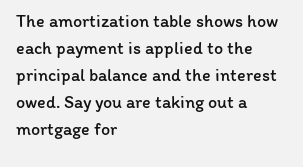The amortization table shows how each payment is applied to the principal balance and the interest owed. Say you are taking out a mortgage for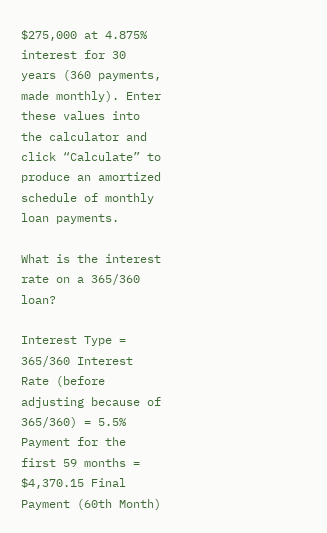$275,000 at 4.875% interest for 30 years (360 payments, made monthly). Enter these values into the calculator and click “Calculate” to produce an amortized schedule of monthly loan payments.

What is the interest rate on a 365/360 loan?

Interest Type = 365/360 Interest Rate (before adjusting because of 365/360) = 5.5% Payment for the first 59 months = $4,370.15 Final Payment (60th Month)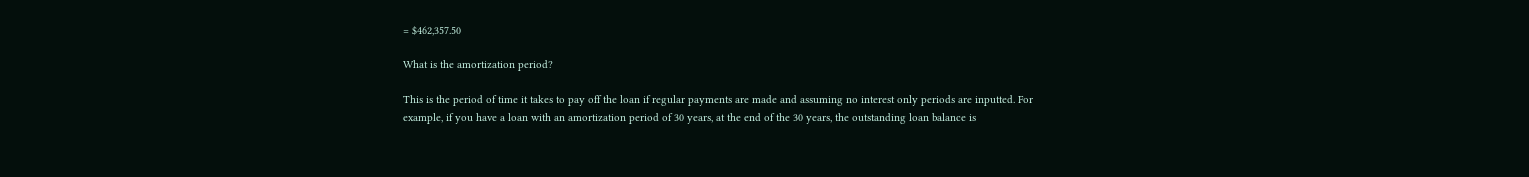= $462,357.50

What is the amortization period?

This is the period of time it takes to pay off the loan if regular payments are made and assuming no interest only periods are inputted. For example, if you have a loan with an amortization period of 30 years, at the end of the 30 years, the outstanding loan balance is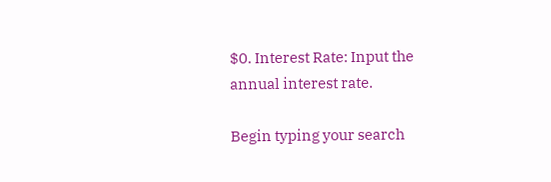$0. Interest Rate: Input the annual interest rate.

Begin typing your search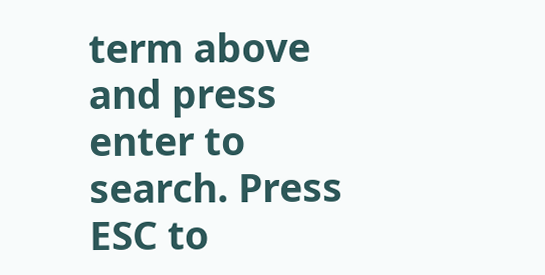term above and press enter to search. Press ESC to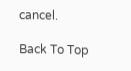cancel.

Back To Top